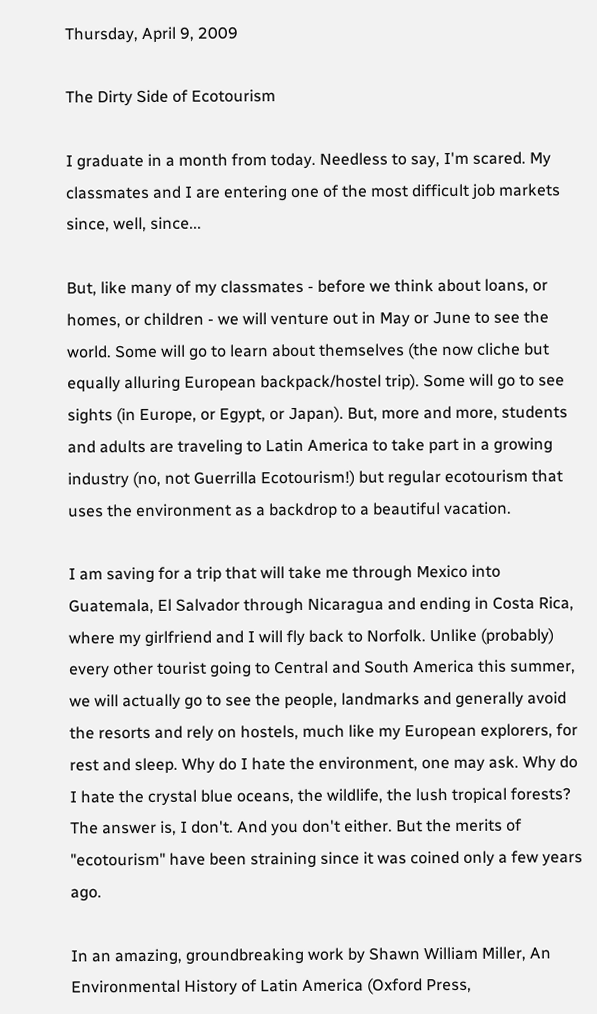Thursday, April 9, 2009

The Dirty Side of Ecotourism

I graduate in a month from today. Needless to say, I'm scared. My classmates and I are entering one of the most difficult job markets since, well, since...

But, like many of my classmates - before we think about loans, or homes, or children - we will venture out in May or June to see the world. Some will go to learn about themselves (the now cliche but equally alluring European backpack/hostel trip). Some will go to see sights (in Europe, or Egypt, or Japan). But, more and more, students and adults are traveling to Latin America to take part in a growing industry (no, not Guerrilla Ecotourism!) but regular ecotourism that uses the environment as a backdrop to a beautiful vacation.

I am saving for a trip that will take me through Mexico into Guatemala, El Salvador through Nicaragua and ending in Costa Rica, where my girlfriend and I will fly back to Norfolk. Unlike (probably) every other tourist going to Central and South America this summer, we will actually go to see the people, landmarks and generally avoid the resorts and rely on hostels, much like my European explorers, for rest and sleep. Why do I hate the environment, one may ask. Why do I hate the crystal blue oceans, the wildlife, the lush tropical forests? The answer is, I don't. And you don't either. But the merits of "ecotourism" have been straining since it was coined only a few years ago.

In an amazing, groundbreaking work by Shawn William Miller, An Environmental History of Latin America (Oxford Press,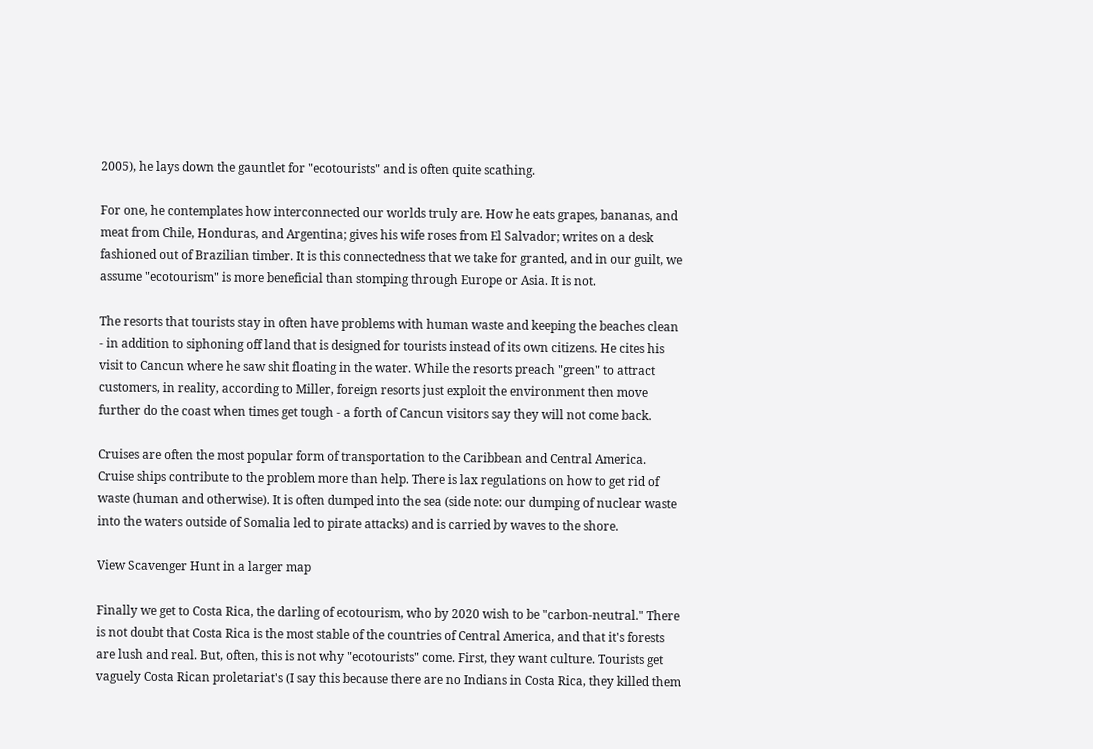2005), he lays down the gauntlet for "ecotourists" and is often quite scathing.

For one, he contemplates how interconnected our worlds truly are. How he eats grapes, bananas, and meat from Chile, Honduras, and Argentina; gives his wife roses from El Salvador; writes on a desk fashioned out of Brazilian timber. It is this connectedness that we take for granted, and in our guilt, we assume "ecotourism" is more beneficial than stomping through Europe or Asia. It is not.

The resorts that tourists stay in often have problems with human waste and keeping the beaches clean - in addition to siphoning off land that is designed for tourists instead of its own citizens. He cites his visit to Cancun where he saw shit floating in the water. While the resorts preach "green" to attract customers, in reality, according to Miller, foreign resorts just exploit the environment then move further do the coast when times get tough - a forth of Cancun visitors say they will not come back.

Cruises are often the most popular form of transportation to the Caribbean and Central America. Cruise ships contribute to the problem more than help. There is lax regulations on how to get rid of waste (human and otherwise). It is often dumped into the sea (side note: our dumping of nuclear waste into the waters outside of Somalia led to pirate attacks) and is carried by waves to the shore.

View Scavenger Hunt in a larger map

Finally we get to Costa Rica, the darling of ecotourism, who by 2020 wish to be "carbon-neutral." There is not doubt that Costa Rica is the most stable of the countries of Central America, and that it's forests are lush and real. But, often, this is not why "ecotourists" come. First, they want culture. Tourists get vaguely Costa Rican proletariat's (I say this because there are no Indians in Costa Rica, they killed them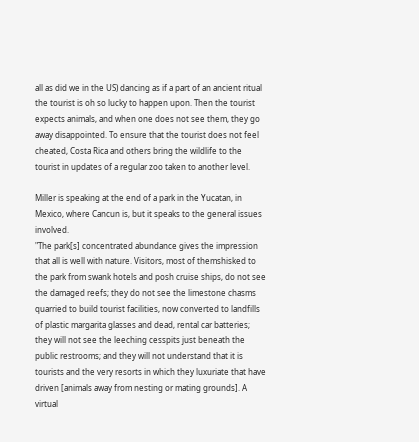all as did we in the US) dancing as if a part of an ancient ritual the tourist is oh so lucky to happen upon. Then the tourist expects animals, and when one does not see them, they go away disappointed. To ensure that the tourist does not feel cheated, Costa Rica and others bring the wildlife to the tourist in updates of a regular zoo taken to another level.

Miller is speaking at the end of a park in the Yucatan, in Mexico, where Cancun is, but it speaks to the general issues involved.
"The park[s] concentrated abundance gives the impression that all is well with nature. Visitors, most of themshisked to the park from swank hotels and posh cruise ships, do not see the damaged reefs; they do not see the limestone chasms quarried to build tourist facilities, now converted to landfills of plastic margarita glasses and dead, rental car batteries; they will not see the leeching cesspits just beneath the public restrooms; and they will not understand that it is tourists and the very resorts in which they luxuriate that have driven [animals away from nesting or mating grounds]. A virtual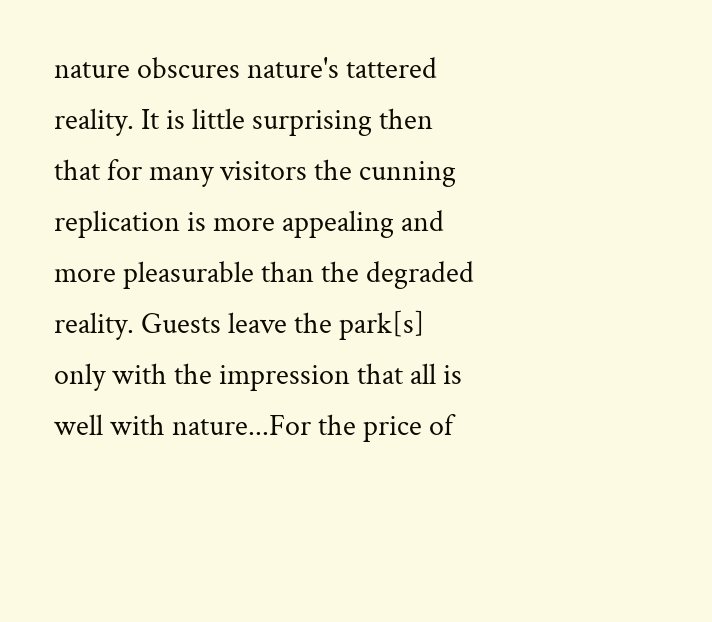nature obscures nature's tattered reality. It is little surprising then that for many visitors the cunning replication is more appealing and more pleasurable than the degraded reality. Guests leave the park[s] only with the impression that all is well with nature...For the price of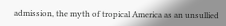admission, the myth of tropical America as an unsullied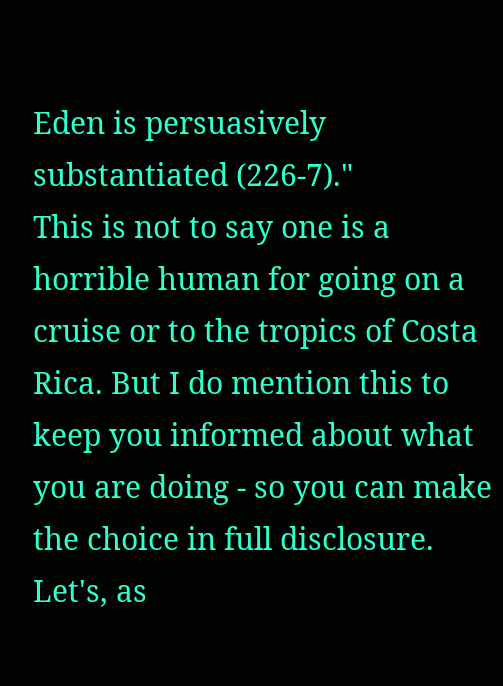Eden is persuasively substantiated (226-7)."
This is not to say one is a horrible human for going on a cruise or to the tropics of Costa Rica. But I do mention this to keep you informed about what you are doing - so you can make the choice in full disclosure. Let's, as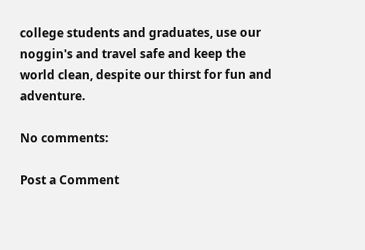college students and graduates, use our noggin's and travel safe and keep the world clean, despite our thirst for fun and adventure.

No comments:

Post a Comment